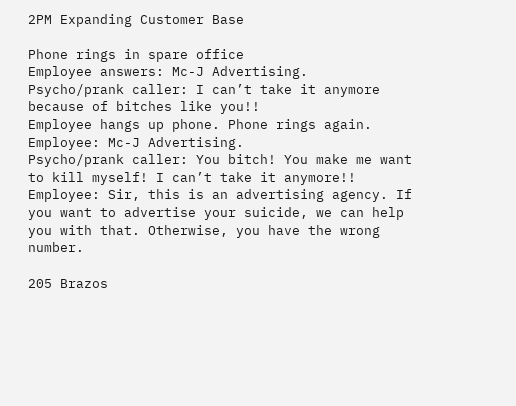2PM Expanding Customer Base

Phone rings in spare office
Employee answers: Mc-J Advertising.
Psycho/prank caller: I can’t take it anymore because of bitches like you!!
Employee hangs up phone. Phone rings again.
Employee: Mc-J Advertising.
Psycho/prank caller: You bitch! You make me want to kill myself! I can’t take it anymore!!
Employee: Sir, this is an advertising agency. If you want to advertise your suicide, we can help you with that. Otherwise, you have the wrong number.

205 Brazos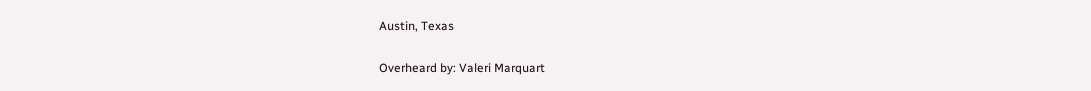Austin, Texas

Overheard by: Valeri Marquart